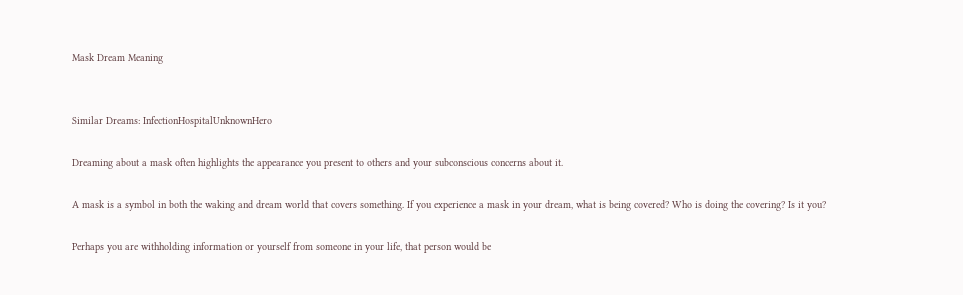Mask Dream Meaning


Similar Dreams: InfectionHospitalUnknownHero

Dreaming about a mask often highlights the appearance you present to others and your subconscious concerns about it.

A mask is a symbol in both the waking and dream world that covers something. If you experience a mask in your dream, what is being covered? Who is doing the covering? Is it you?

Perhaps you are withholding information or yourself from someone in your life, that person would be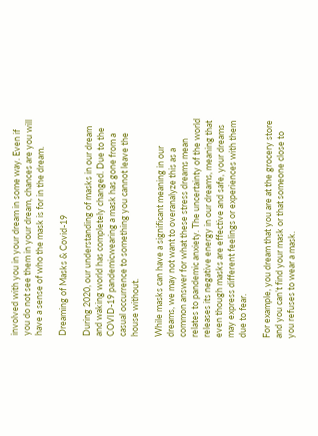involved with you in your dream in some way. Even if you do not see them in your dream, chances are you will have a sense of who the mask is for in the dream.

Dreaming of Masks & Covid-19

During 2020, our understanding of masks in our dream and waking world has completely changed. Due to the COVID-19 pandemicwearing a mask has gone from a casual occurrence to something you cannot leave the house without.

While masks can have a significant meaning in our dreams, we may not want to overanalyze this as a common answer for what these stress dreams mean relates to pandemic anxiety. The uncertainty of the world releases its negative energy in our dreams, meaning that even though masks are effective and safe, your dreams may express different feelings or experiences with them due to fear.

For example, you dream that you are at the grocery store and you can’t find your mask or that someone close to you refuses to wear a mask.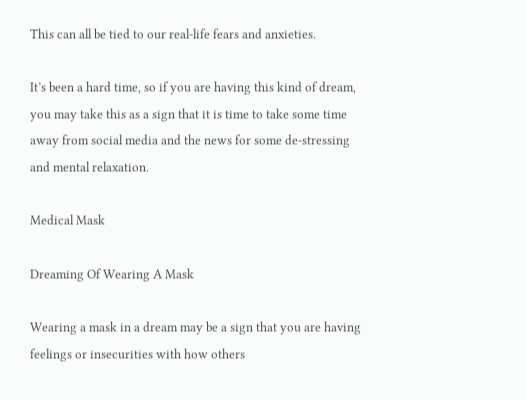This can all be tied to our real-life fears and anxieties.

It’s been a hard time, so if you are having this kind of dream, you may take this as a sign that it is time to take some time away from social media and the news for some de-stressing and mental relaxation.

Medical Mask

Dreaming Of Wearing A Mask

Wearing a mask in a dream may be a sign that you are having feelings or insecurities with how others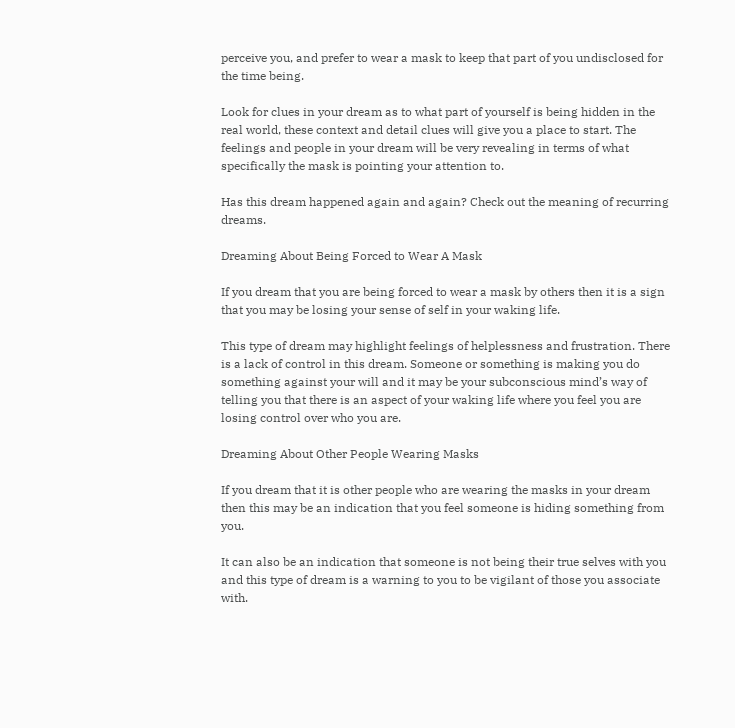perceive you, and prefer to wear a mask to keep that part of you undisclosed for the time being.

Look for clues in your dream as to what part of yourself is being hidden in the real world, these context and detail clues will give you a place to start. The feelings and people in your dream will be very revealing in terms of what specifically the mask is pointing your attention to.

Has this dream happened again and again? Check out the meaning of recurring dreams.

Dreaming About Being Forced to Wear A Mask

If you dream that you are being forced to wear a mask by others then it is a sign that you may be losing your sense of self in your waking life.

This type of dream may highlight feelings of helplessness and frustration. There is a lack of control in this dream. Someone or something is making you do something against your will and it may be your subconscious mind’s way of telling you that there is an aspect of your waking life where you feel you are losing control over who you are.

Dreaming About Other People Wearing Masks

If you dream that it is other people who are wearing the masks in your dream then this may be an indication that you feel someone is hiding something from you.

It can also be an indication that someone is not being their true selves with you and this type of dream is a warning to you to be vigilant of those you associate with.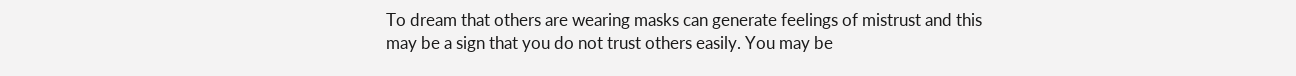To dream that others are wearing masks can generate feelings of mistrust and this may be a sign that you do not trust others easily. You may be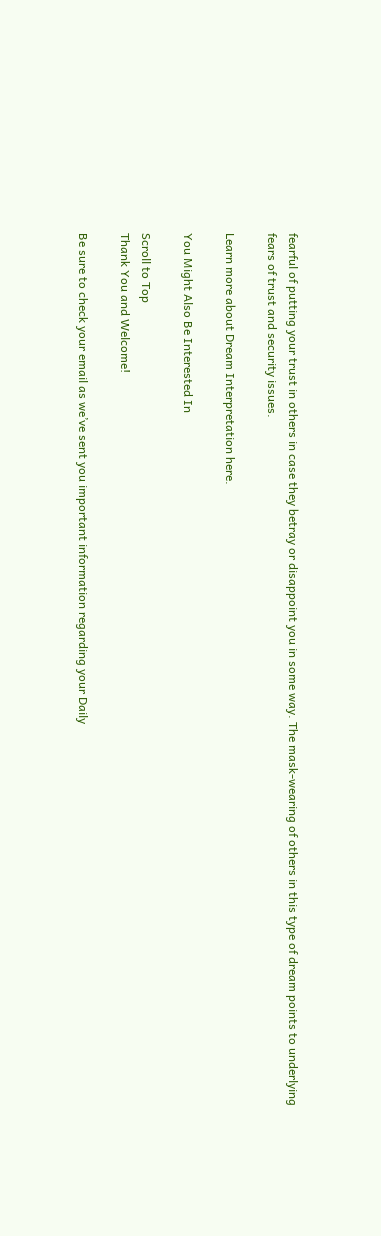fearful of putting your trust in others in case they betray or disappoint you in some way. The mask-wearing of others in this type of dream points to underlying fears of trust and security issues.

Learn more about Dream Interpretation here.

You Might Also Be Interested In

Scroll to Top
Thank You and Welcome!

Be sure to check your email as we’ve sent you important information regarding your Daily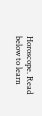Horoscope. Read below to learn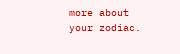more about your zodiac.